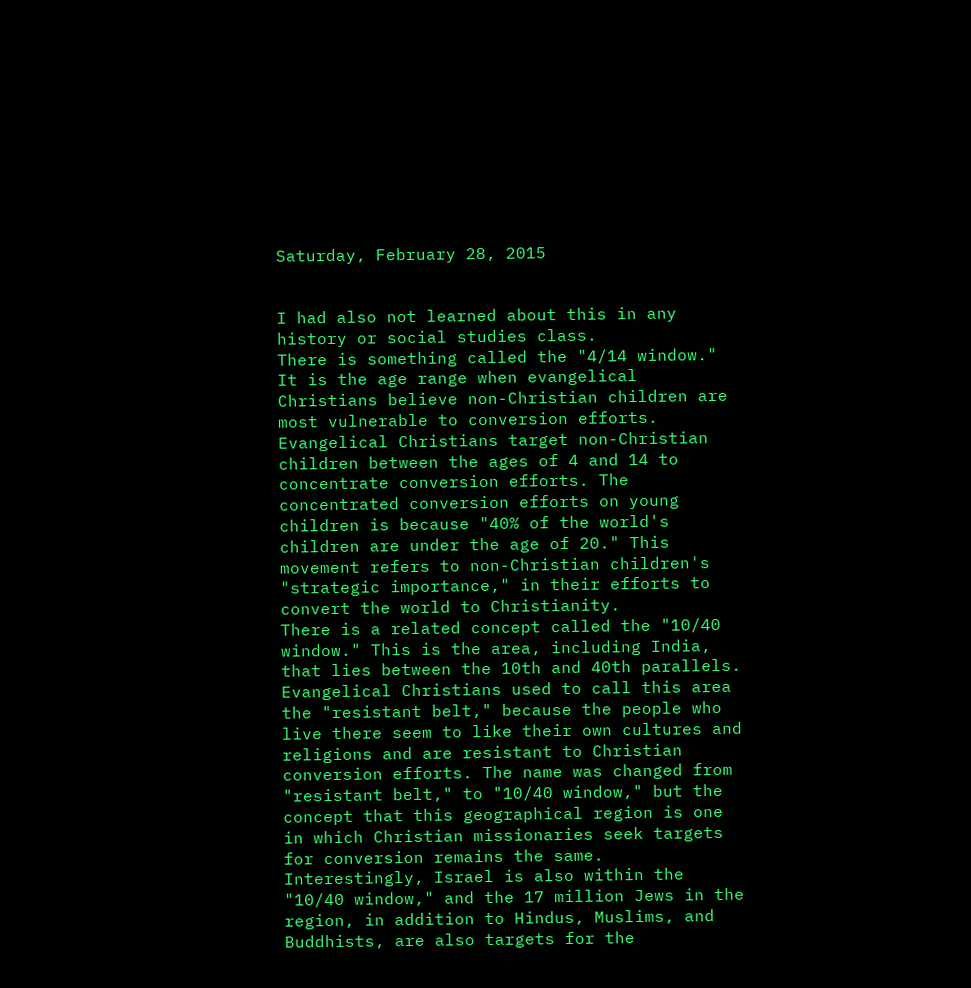Saturday, February 28, 2015


I had also not learned about this in any history or social studies class.
There is something called the "4/14 window." It is the age range when evangelical Christians believe non-Christian children are most vulnerable to conversion efforts. Evangelical Christians target non-Christian children between the ages of 4 and 14 to concentrate conversion efforts. The concentrated conversion efforts on young children is because "40% of the world's children are under the age of 20." This movement refers to non-Christian children's "strategic importance," in their efforts to convert the world to Christianity.
There is a related concept called the "10/40 window." This is the area, including India, that lies between the 10th and 40th parallels. Evangelical Christians used to call this area the "resistant belt," because the people who live there seem to like their own cultures and religions and are resistant to Christian conversion efforts. The name was changed from "resistant belt," to "10/40 window," but the concept that this geographical region is one in which Christian missionaries seek targets for conversion remains the same. Interestingly, Israel is also within the "10/40 window," and the 17 million Jews in the region, in addition to Hindus, Muslims, and Buddhists, are also targets for the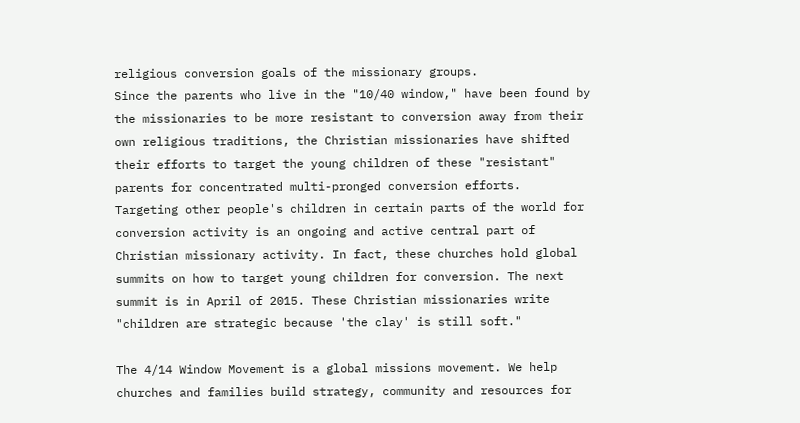religious conversion goals of the missionary groups.
Since the parents who live in the "10/40 window," have been found by the missionaries to be more resistant to conversion away from their own religious traditions, the Christian missionaries have shifted their efforts to target the young children of these "resistant" parents for concentrated multi-pronged conversion efforts.
Targeting other people's children in certain parts of the world for conversion activity is an ongoing and active central part of Christian missionary activity. In fact, these churches hold global summits on how to target young children for conversion. The next summit is in April of 2015. These Christian missionaries write "children are strategic because 'the clay' is still soft."

The 4/14 Window Movement is a global missions movement. We help churches and families build strategy, community and resources for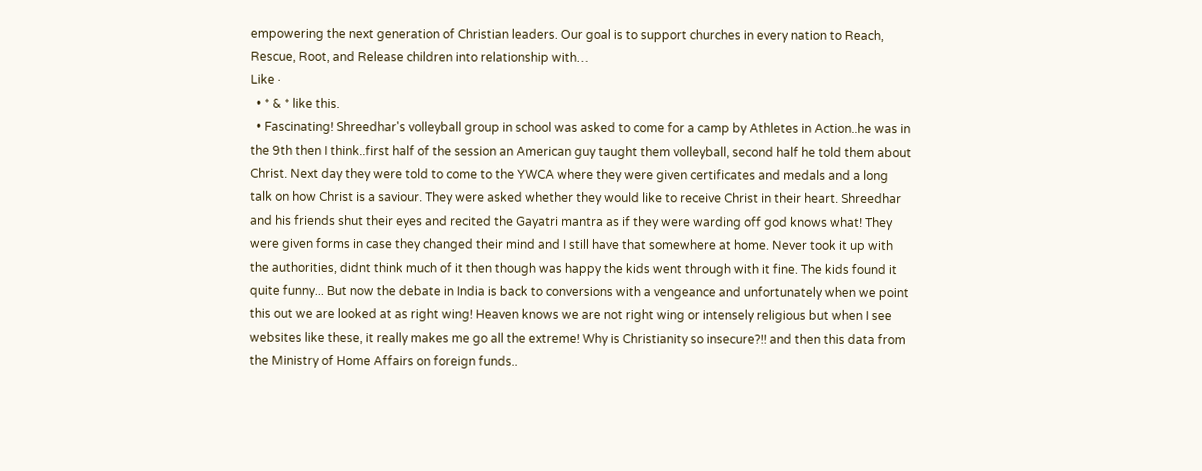empowering the next generation of Christian leaders. Our goal is to support churches in every nation to Reach, Rescue, Root, and Release children into relationship with…
Like ·
  • * & * like this.
  • Fascinating! Shreedhar's volleyball group in school was asked to come for a camp by Athletes in Action..he was in the 9th then I think..first half of the session an American guy taught them volleyball, second half he told them about Christ. Next day they were told to come to the YWCA where they were given certificates and medals and a long talk on how Christ is a saviour. They were asked whether they would like to receive Christ in their heart. Shreedhar and his friends shut their eyes and recited the Gayatri mantra as if they were warding off god knows what! They were given forms in case they changed their mind and I still have that somewhere at home. Never took it up with the authorities, didnt think much of it then though was happy the kids went through with it fine. The kids found it quite funny... But now the debate in India is back to conversions with a vengeance and unfortunately when we point this out we are looked at as right wing! Heaven knows we are not right wing or intensely religious but when I see websites like these, it really makes me go all the extreme! Why is Christianity so insecure?!! and then this data from the Ministry of Home Affairs on foreign funds..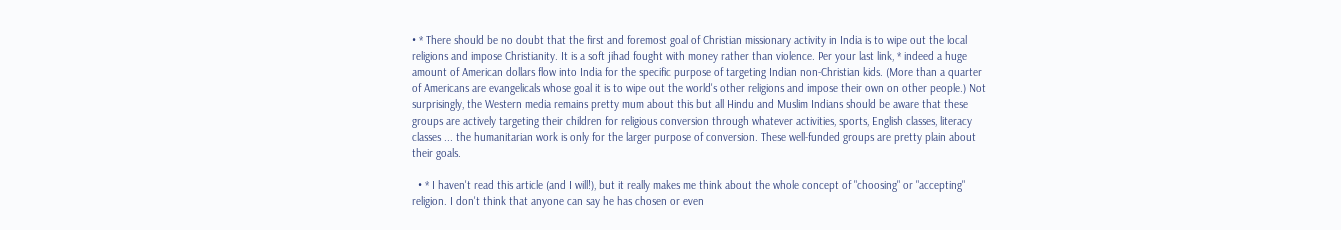• * There should be no doubt that the first and foremost goal of Christian missionary activity in India is to wipe out the local religions and impose Christianity. It is a soft jihad fought with money rather than violence. Per your last link, * indeed a huge amount of American dollars flow into India for the specific purpose of targeting Indian non-Christian kids. (More than a quarter of Americans are evangelicals whose goal it is to wipe out the world's other religions and impose their own on other people.) Not surprisingly, the Western media remains pretty mum about this but all Hindu and Muslim Indians should be aware that these groups are actively targeting their children for religious conversion through whatever activities, sports, English classes, literacy classes ... the humanitarian work is only for the larger purpose of conversion. These well-funded groups are pretty plain about their goals.

  • * I haven't read this article (and I will!), but it really makes me think about the whole concept of "choosing" or "accepting" religion. I don't think that anyone can say he has chosen or even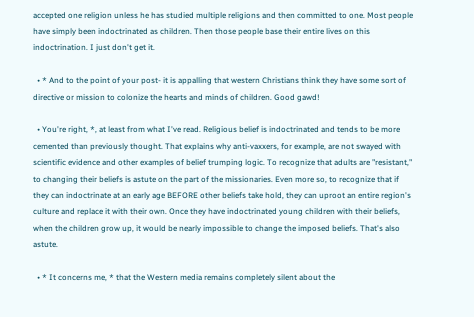accepted one religion unless he has studied multiple religions and then committed to one. Most people have simply been indoctrinated as children. Then those people base their entire lives on this indoctrination. I just don't get it.

  • * And to the point of your post- it is appalling that western Christians think they have some sort of directive or mission to colonize the hearts and minds of children. Good gawd!

  • You're right, *, at least from what I've read. Religious belief is indoctrinated and tends to be more cemented than previously thought. That explains why anti-vaxxers, for example, are not swayed with scientific evidence and other examples of belief trumping logic. To recognize that adults are "resistant," to changing their beliefs is astute on the part of the missionaries. Even more so, to recognize that if they can indoctrinate at an early age BEFORE other beliefs take hold, they can uproot an entire region's culture and replace it with their own. Once they have indoctrinated young children with their beliefs, when the children grow up, it would be nearly impossible to change the imposed beliefs. That's also astute.

  • * It concerns me, * that the Western media remains completely silent about the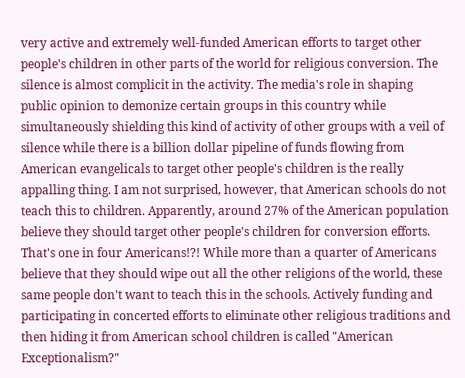very active and extremely well-funded American efforts to target other people's children in other parts of the world for religious conversion. The silence is almost complicit in the activity. The media's role in shaping public opinion to demonize certain groups in this country while simultaneously shielding this kind of activity of other groups with a veil of silence while there is a billion dollar pipeline of funds flowing from American evangelicals to target other people's children is the really appalling thing. I am not surprised, however, that American schools do not teach this to children. Apparently, around 27% of the American population believe they should target other people's children for conversion efforts. That's one in four Americans!?! While more than a quarter of Americans believe that they should wipe out all the other religions of the world, these same people don't want to teach this in the schools. Actively funding and participating in concerted efforts to eliminate other religious traditions and then hiding it from American school children is called "American Exceptionalism?"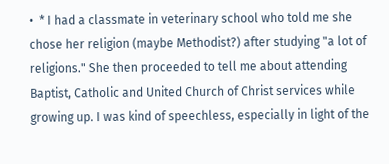•  * I had a classmate in veterinary school who told me she chose her religion (maybe Methodist?) after studying "a lot of religions." She then proceeded to tell me about attending Baptist, Catholic and United Church of Christ services while growing up. I was kind of speechless, especially in light of the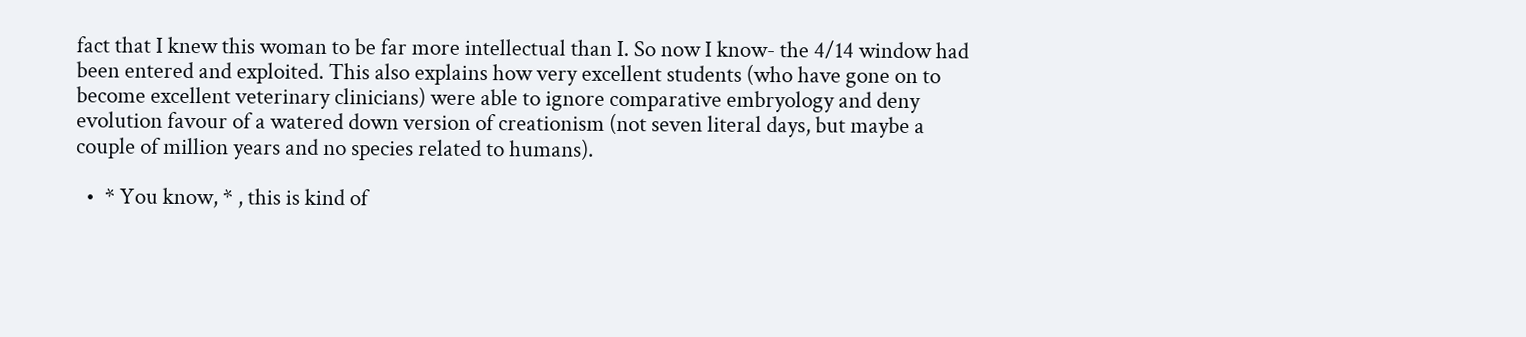fact that I knew this woman to be far more intellectual than I. So now I know- the 4/14 window had been entered and exploited. This also explains how very excellent students (who have gone on to become excellent veterinary clinicians) were able to ignore comparative embryology and deny evolution favour of a watered down version of creationism (not seven literal days, but maybe a couple of million years and no species related to humans).

  •  * You know, * , this is kind of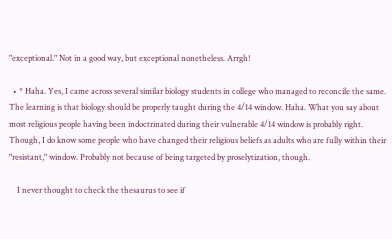"exceptional." Not in a good way, but exceptional nonetheless. Arrgh!

  • * Haha. Yes, I came across several similar biology students in college who managed to reconcile the same. The learning is that biology should be properly taught during the 4/14 window. Haha. What you say about most religious people having been indoctrinated during their vulnerable 4/14 window is probably right. Though, I do know some people who have changed their religious beliefs as adults who are fully within their "resistant," window. Probably not because of being targeted by proselytization, though.

    I never thought to check the thesaurus to see if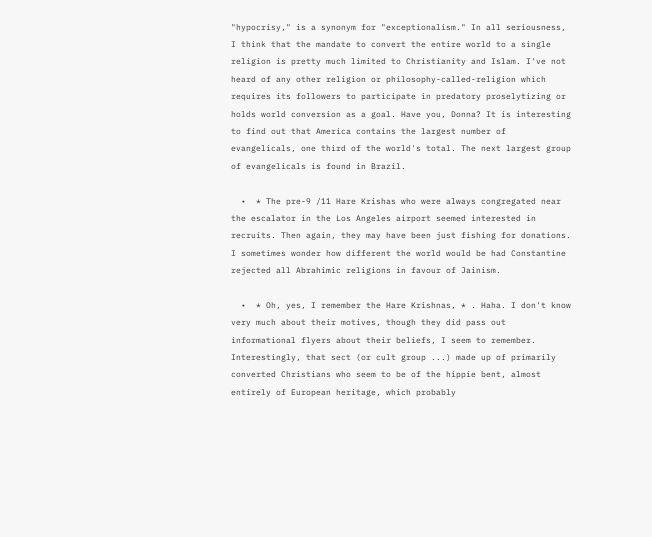"hypocrisy," is a synonym for "exceptionalism." In all seriousness, I think that the mandate to convert the entire world to a single religion is pretty much limited to Christianity and Islam. I've not heard of any other religion or philosophy-called-religion which requires its followers to participate in predatory proselytizing or holds world conversion as a goal. Have you, Donna? It is interesting to find out that America contains the largest number of evangelicals, one third of the world's total. The next largest group of evangelicals is found in Brazil.

  •  * The pre-9 /11 Hare Krishas who were always congregated near the escalator in the Los Angeles airport seemed interested in recruits. Then again, they may have been just fishing for donations.  I sometimes wonder how different the world would be had Constantine rejected all Abrahimic religions in favour of Jainism.

  •  * Oh, yes, I remember the Hare Krishnas, * . Haha. I don't know very much about their motives, though they did pass out informational flyers about their beliefs, I seem to remember. Interestingly, that sect (or cult group ...) made up of primarily converted Christians who seem to be of the hippie bent, almost entirely of European heritage, which probably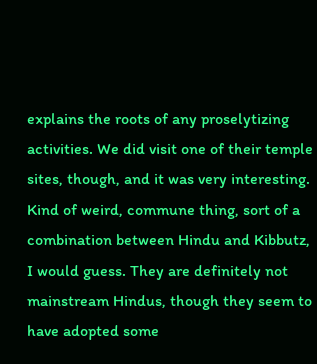explains the roots of any proselytizing activities. We did visit one of their temple sites, though, and it was very interesting. Kind of weird, commune thing, sort of a combination between Hindu and Kibbutz, I would guess. They are definitely not mainstream Hindus, though they seem to have adopted some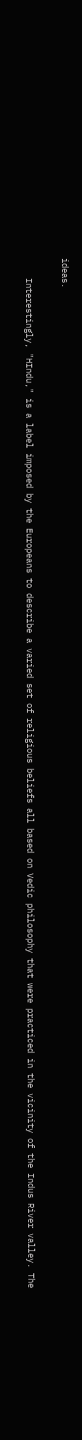ideas.

    Interestingly, "HIndu," is a label imposed by the Europeans to describe a varied set of religious beliefs all based on Vedic philosophy that were practiced in the vicinity of the Indus River valley. The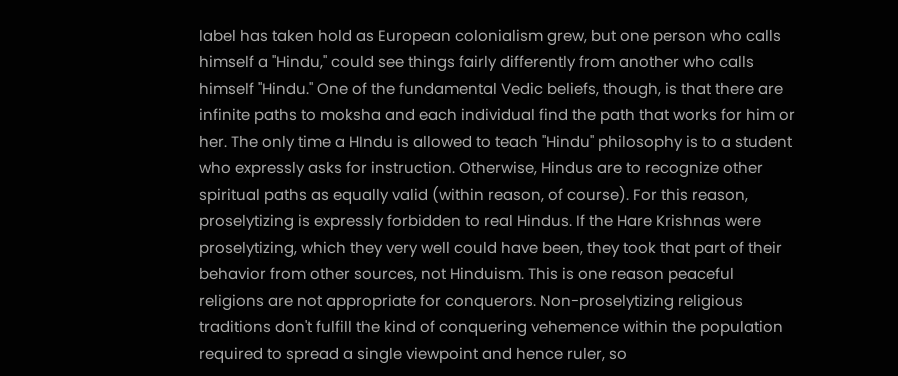label has taken hold as European colonialism grew, but one person who calls himself a "Hindu," could see things fairly differently from another who calls himself "Hindu." One of the fundamental Vedic beliefs, though, is that there are infinite paths to moksha and each individual find the path that works for him or her. The only time a HIndu is allowed to teach "Hindu" philosophy is to a student who expressly asks for instruction. Otherwise, Hindus are to recognize other spiritual paths as equally valid (within reason, of course). For this reason, proselytizing is expressly forbidden to real Hindus. If the Hare Krishnas were proselytizing, which they very well could have been, they took that part of their behavior from other sources, not Hinduism. This is one reason peaceful religions are not appropriate for conquerors. Non-proselytizing religious traditions don't fulfill the kind of conquering vehemence within the population required to spread a single viewpoint and hence ruler, so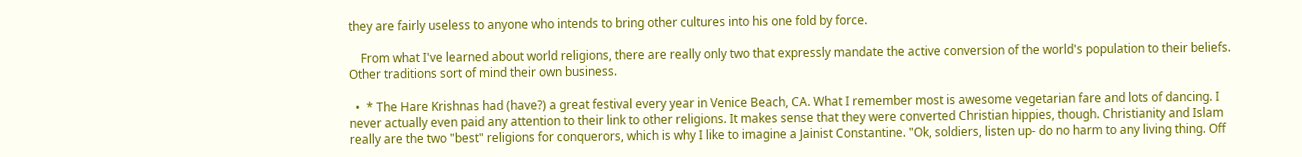they are fairly useless to anyone who intends to bring other cultures into his one fold by force.

    From what I've learned about world religions, there are really only two that expressly mandate the active conversion of the world's population to their beliefs. Other traditions sort of mind their own business.

  •  * The Hare Krishnas had (have?) a great festival every year in Venice Beach, CA. What I remember most is awesome vegetarian fare and lots of dancing. I never actually even paid any attention to their link to other religions. It makes sense that they were converted Christian hippies, though. Christianity and Islam really are the two "best" religions for conquerors, which is why I like to imagine a Jainist Constantine. "Ok, soldiers, listen up- do no harm to any living thing. Off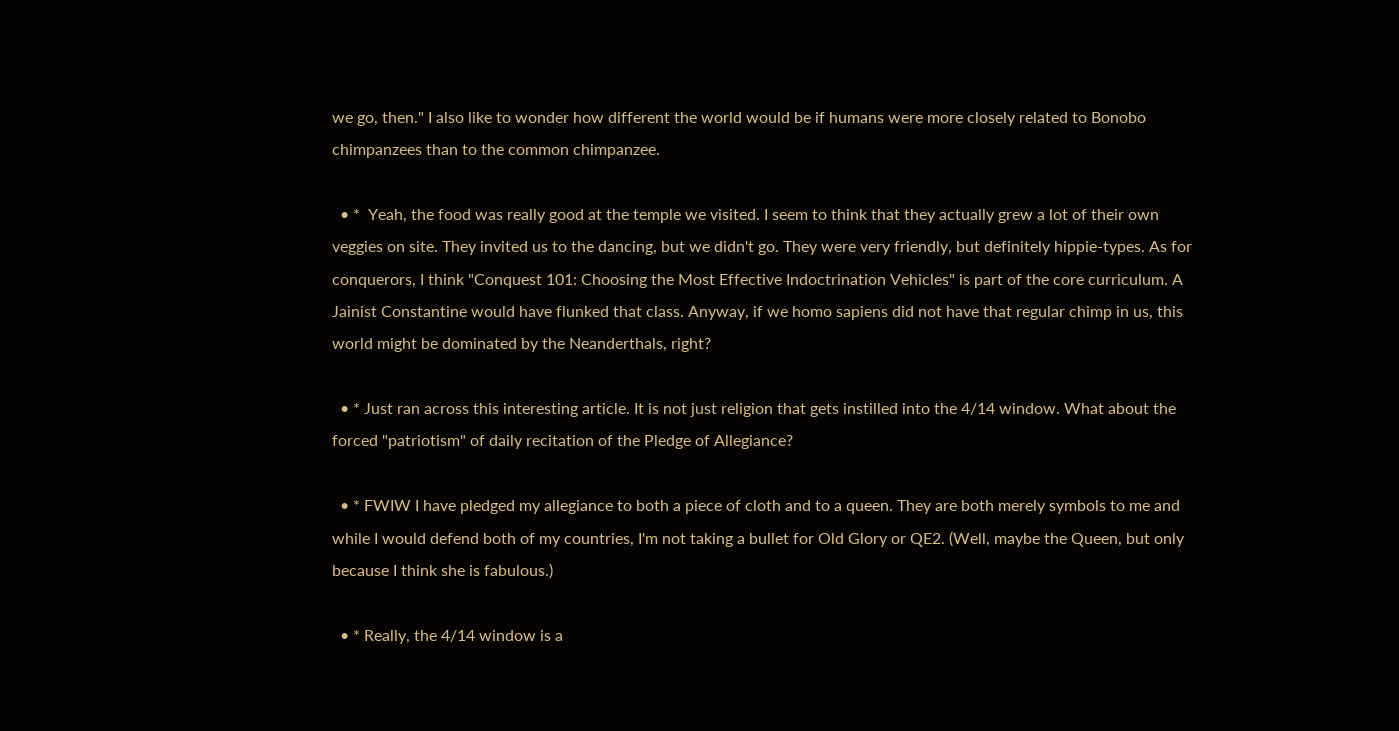we go, then." I also like to wonder how different the world would be if humans were more closely related to Bonobo chimpanzees than to the common chimpanzee.

  • *  Yeah, the food was really good at the temple we visited. I seem to think that they actually grew a lot of their own veggies on site. They invited us to the dancing, but we didn't go. They were very friendly, but definitely hippie-types. As for conquerors, I think "Conquest 101: Choosing the Most Effective Indoctrination Vehicles" is part of the core curriculum. A Jainist Constantine would have flunked that class. Anyway, if we homo sapiens did not have that regular chimp in us, this world might be dominated by the Neanderthals, right?

  • * Just ran across this interesting article. It is not just religion that gets instilled into the 4/14 window. What about the forced "patriotism" of daily recitation of the Pledge of Allegiance?

  • * FWIW I have pledged my allegiance to both a piece of cloth and to a queen. They are both merely symbols to me and while I would defend both of my countries, I'm not taking a bullet for Old Glory or QE2. (Well, maybe the Queen, but only because I think she is fabulous.)

  • * Really, the 4/14 window is a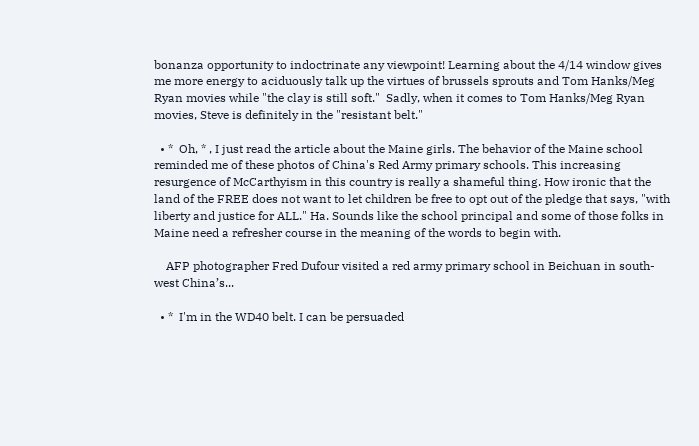bonanza opportunity to indoctrinate any viewpoint! Learning about the 4/14 window gives me more energy to aciduously talk up the virtues of brussels sprouts and Tom Hanks/Meg Ryan movies while "the clay is still soft."  Sadly, when it comes to Tom Hanks/Meg Ryan movies, Steve is definitely in the "resistant belt."

  • *  Oh, * , I just read the article about the Maine girls. The behavior of the Maine school reminded me of these photos of China's Red Army primary schools. This increasing resurgence of McCarthyism in this country is really a shameful thing. How ironic that the land of the FREE does not want to let children be free to opt out of the pledge that says, "with liberty and justice for ALL." Ha. Sounds like the school principal and some of those folks in Maine need a refresher course in the meaning of the words to begin with.

    AFP photographer Fred Dufour visited a red army primary school in Beichuan in south-west China’s...

  • *  I'm in the WD40 belt. I can be persuaded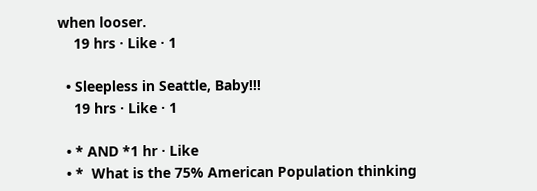when looser.
    19 hrs · Like · 1

  • Sleepless in Seattle, Baby!!!
    19 hrs · Like · 1

  • * AND *1 hr · Like
  • *  What is the 75% American Population thinking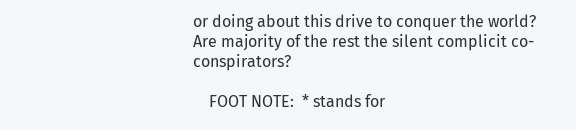or doing about this drive to conquer the world? Are majority of the rest the silent complicit co-conspirators?

    FOOT NOTE:  * stands for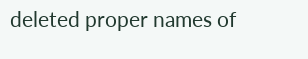deleted proper names of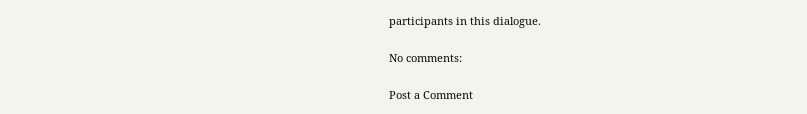participants in this dialogue.

No comments:

Post a Comment